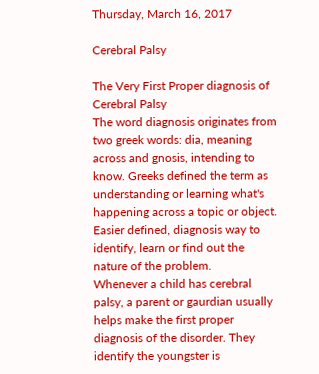Thursday, March 16, 2017

Cerebral Palsy

The Very First Proper diagnosis of Cerebral Palsy
The word diagnosis originates from two greek words: dia, meaning across and gnosis, intending to know. Greeks defined the term as understanding or learning what's happening across a topic or object. Easier defined, diagnosis way to identify, learn or find out the nature of the problem.
Whenever a child has cerebral palsy, a parent or gaurdian usually helps make the first proper diagnosis of the disorder. They identify the youngster is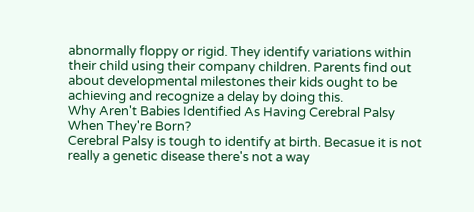abnormally floppy or rigid. They identify variations within their child using their company children. Parents find out about developmental milestones their kids ought to be achieving and recognize a delay by doing this.
Why Aren't Babies Identified As Having Cerebral Palsy When They're Born?
Cerebral Palsy is tough to identify at birth. Becasue it is not really a genetic disease there's not a way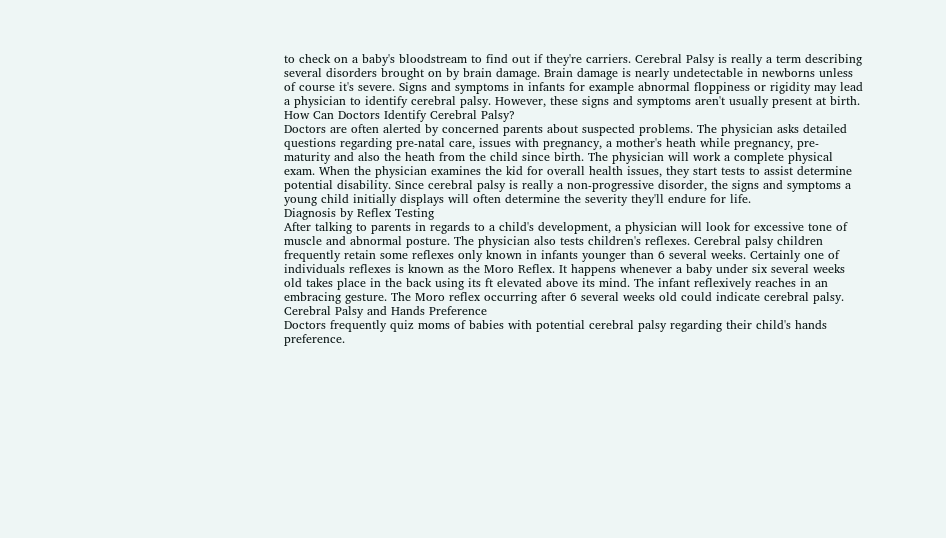to check on a baby's bloodstream to find out if they're carriers. Cerebral Palsy is really a term describing several disorders brought on by brain damage. Brain damage is nearly undetectable in newborns unless of course it's severe. Signs and symptoms in infants for example abnormal floppiness or rigidity may lead a physician to identify cerebral palsy. However, these signs and symptoms aren't usually present at birth.
How Can Doctors Identify Cerebral Palsy?
Doctors are often alerted by concerned parents about suspected problems. The physician asks detailed questions regarding pre-natal care, issues with pregnancy, a mother's heath while pregnancy, pre-maturity and also the heath from the child since birth. The physician will work a complete physical exam. When the physician examines the kid for overall health issues, they start tests to assist determine potential disability. Since cerebral palsy is really a non-progressive disorder, the signs and symptoms a young child initially displays will often determine the severity they'll endure for life.
Diagnosis by Reflex Testing
After talking to parents in regards to a child's development, a physician will look for excessive tone of muscle and abnormal posture. The physician also tests children's reflexes. Cerebral palsy children frequently retain some reflexes only known in infants younger than 6 several weeks. Certainly one of individuals reflexes is known as the Moro Reflex. It happens whenever a baby under six several weeks old takes place in the back using its ft elevated above its mind. The infant reflexively reaches in an embracing gesture. The Moro reflex occurring after 6 several weeks old could indicate cerebral palsy.
Cerebral Palsy and Hands Preference
Doctors frequently quiz moms of babies with potential cerebral palsy regarding their child's hands preference.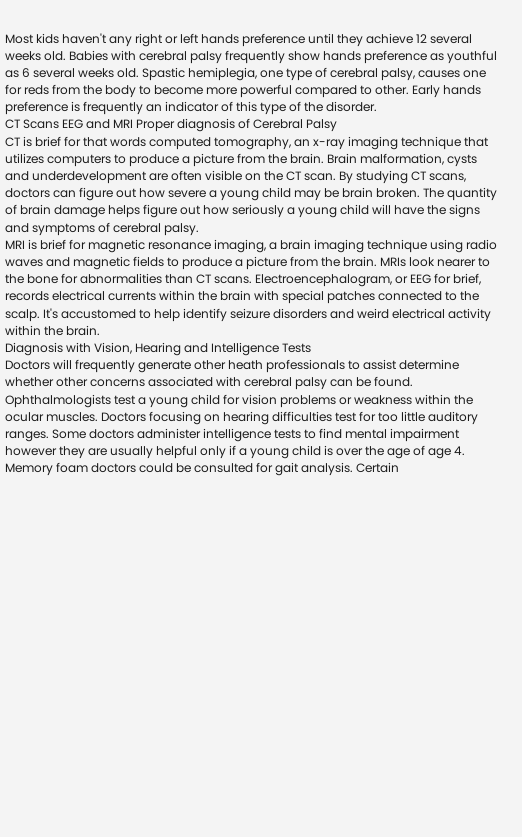Most kids haven't any right or left hands preference until they achieve 12 several weeks old. Babies with cerebral palsy frequently show hands preference as youthful as 6 several weeks old. Spastic hemiplegia, one type of cerebral palsy, causes one for reds from the body to become more powerful compared to other. Early hands preference is frequently an indicator of this type of the disorder.
CT Scans EEG and MRI Proper diagnosis of Cerebral Palsy
CT is brief for that words computed tomography, an x-ray imaging technique that utilizes computers to produce a picture from the brain. Brain malformation, cysts and underdevelopment are often visible on the CT scan. By studying CT scans, doctors can figure out how severe a young child may be brain broken. The quantity of brain damage helps figure out how seriously a young child will have the signs and symptoms of cerebral palsy.
MRI is brief for magnetic resonance imaging, a brain imaging technique using radio waves and magnetic fields to produce a picture from the brain. MRIs look nearer to the bone for abnormalities than CT scans. Electroencephalogram, or EEG for brief, records electrical currents within the brain with special patches connected to the scalp. It's accustomed to help identify seizure disorders and weird electrical activity within the brain.
Diagnosis with Vision, Hearing and Intelligence Tests
Doctors will frequently generate other heath professionals to assist determine whether other concerns associated with cerebral palsy can be found. Ophthalmologists test a young child for vision problems or weakness within the ocular muscles. Doctors focusing on hearing difficulties test for too little auditory ranges. Some doctors administer intelligence tests to find mental impairment however they are usually helpful only if a young child is over the age of age 4. Memory foam doctors could be consulted for gait analysis. Certain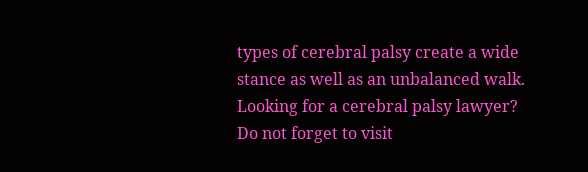types of cerebral palsy create a wide stance as well as an unbalanced walk. Looking for a cerebral palsy lawyer? Do not forget to visit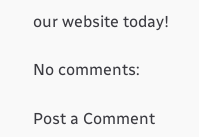our website today!

No comments:

Post a Comment